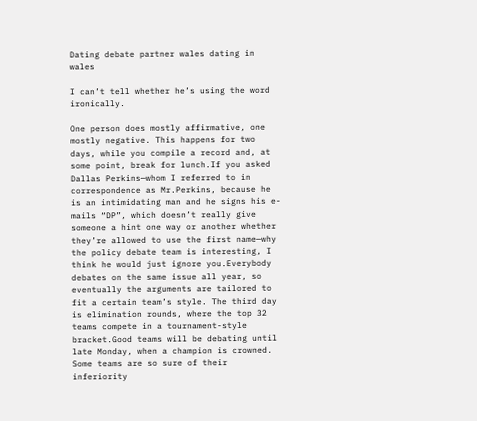Dating debate partner wales dating in wales

I can’t tell whether he’s using the word ironically.

One person does mostly affirmative, one mostly negative. This happens for two days, while you compile a record and, at some point, break for lunch.If you asked Dallas Perkins—whom I referred to in correspondence as Mr.Perkins, because he is an intimidating man and he signs his e-mails “DP”, which doesn’t really give someone a hint one way or another whether they’re allowed to use the first name—why the policy debate team is interesting, I think he would just ignore you.Everybody debates on the same issue all year, so eventually the arguments are tailored to fit a certain team’s style. The third day is elimination rounds, where the top 32 teams compete in a tournament-style bracket.Good teams will be debating until late Monday, when a champion is crowned. Some teams are so sure of their inferiority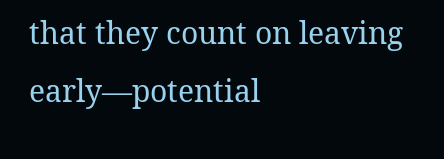that they count on leaving early—potential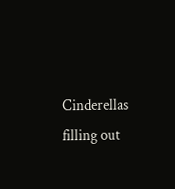Cinderellas filling out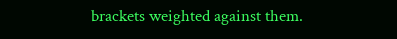brackets weighted against them.